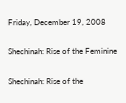Friday, December 19, 2008

Shechinah: Rise of the Feminine

Shechinah: Rise of the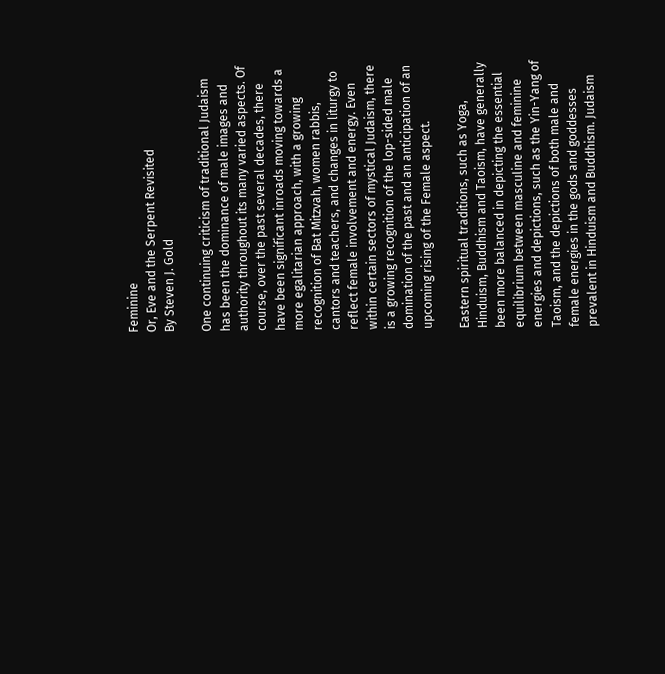Feminine
Or, Eve and the Serpent Revisited
By Steven J. Gold

One continuing criticism of traditional Judaism has been the dominance of male images and authority throughout its many varied aspects. Of course, over the past several decades, there have been significant inroads moving towards a more egalitarian approach, with a growing recognition of Bat Mitzvah, women rabbis, cantors and teachers, and changes in liturgy to reflect female involvement and energy. Even within certain sectors of mystical Judaism, there is a growing recognition of the lop-sided male domination of the past and an anticipation of an upcoming rising of the Female aspect.

Eastern spiritual traditions, such as Yoga, Hinduism, Buddhism and Taoism, have generally been more balanced in depicting the essential equilibrium between masculine and feminine energies and depictions, such as the Yin-Yang of Taoism, and the depictions of both male and female energies in the gods and goddesses prevalent in Hinduism and Buddhism. Judaism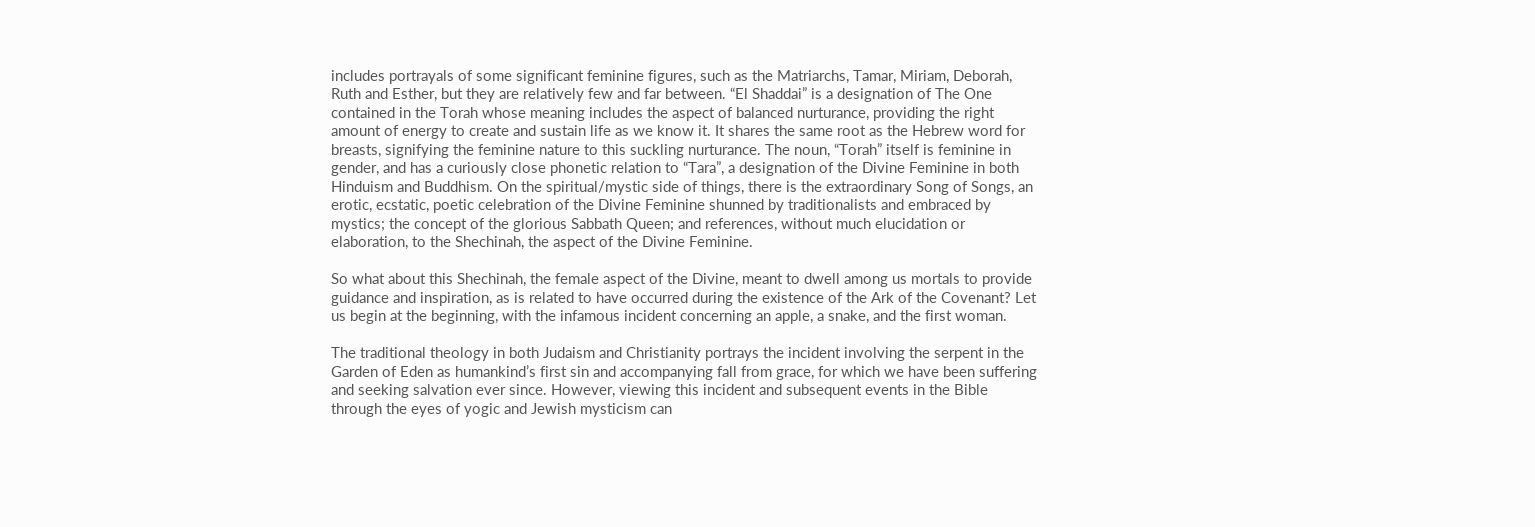includes portrayals of some significant feminine figures, such as the Matriarchs, Tamar, Miriam, Deborah, Ruth and Esther, but they are relatively few and far between. “El Shaddai” is a designation of The One contained in the Torah whose meaning includes the aspect of balanced nurturance, providing the right amount of energy to create and sustain life as we know it. It shares the same root as the Hebrew word for breasts, signifying the feminine nature to this suckling nurturance. The noun, “Torah” itself is feminine in gender, and has a curiously close phonetic relation to “Tara”, a designation of the Divine Feminine in both Hinduism and Buddhism. On the spiritual/mystic side of things, there is the extraordinary Song of Songs, an erotic, ecstatic, poetic celebration of the Divine Feminine shunned by traditionalists and embraced by mystics; the concept of the glorious Sabbath Queen; and references, without much elucidation or elaboration, to the Shechinah, the aspect of the Divine Feminine.

So what about this Shechinah, the female aspect of the Divine, meant to dwell among us mortals to provide guidance and inspiration, as is related to have occurred during the existence of the Ark of the Covenant? Let us begin at the beginning, with the infamous incident concerning an apple, a snake, and the first woman.

The traditional theology in both Judaism and Christianity portrays the incident involving the serpent in the Garden of Eden as humankind’s first sin and accompanying fall from grace, for which we have been suffering and seeking salvation ever since. However, viewing this incident and subsequent events in the Bible through the eyes of yogic and Jewish mysticism can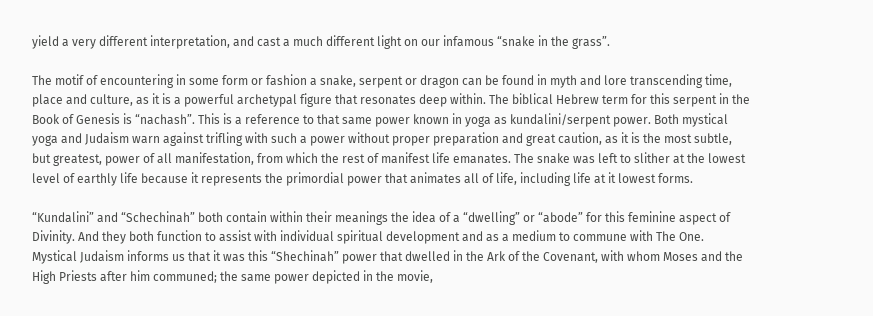yield a very different interpretation, and cast a much different light on our infamous “snake in the grass”.

The motif of encountering in some form or fashion a snake, serpent or dragon can be found in myth and lore transcending time, place and culture, as it is a powerful archetypal figure that resonates deep within. The biblical Hebrew term for this serpent in the Book of Genesis is “nachash”. This is a reference to that same power known in yoga as kundalini/serpent power. Both mystical yoga and Judaism warn against trifling with such a power without proper preparation and great caution, as it is the most subtle, but greatest, power of all manifestation, from which the rest of manifest life emanates. The snake was left to slither at the lowest level of earthly life because it represents the primordial power that animates all of life, including life at it lowest forms.

“Kundalini” and “Schechinah” both contain within their meanings the idea of a “dwelling” or “abode” for this feminine aspect of Divinity. And they both function to assist with individual spiritual development and as a medium to commune with The One. Mystical Judaism informs us that it was this “Shechinah” power that dwelled in the Ark of the Covenant, with whom Moses and the High Priests after him communed; the same power depicted in the movie,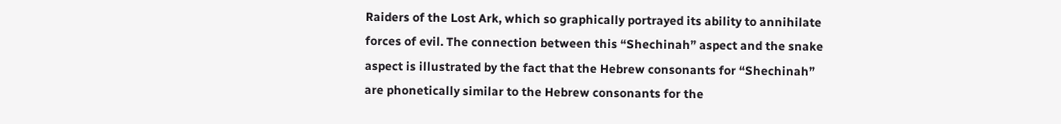Raiders of the Lost Ark, which so graphically portrayed its ability to annihilate forces of evil. The connection between this “Shechinah” aspect and the snake aspect is illustrated by the fact that the Hebrew consonants for “Shechinah” are phonetically similar to the Hebrew consonants for the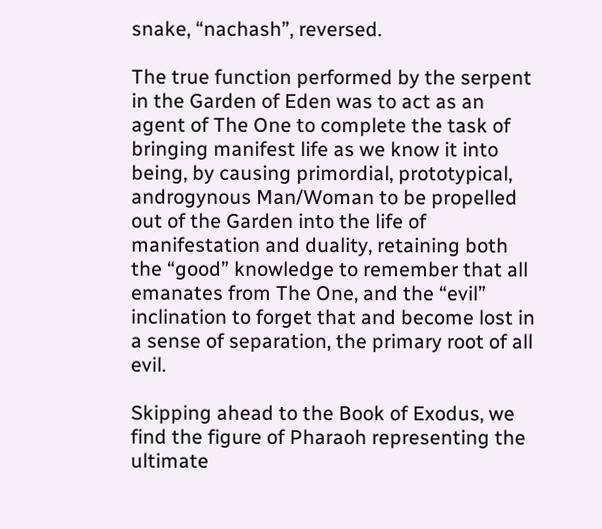snake, “nachash”, reversed.

The true function performed by the serpent in the Garden of Eden was to act as an agent of The One to complete the task of bringing manifest life as we know it into being, by causing primordial, prototypical, androgynous Man/Woman to be propelled out of the Garden into the life of manifestation and duality, retaining both the “good” knowledge to remember that all emanates from The One, and the “evil” inclination to forget that and become lost in a sense of separation, the primary root of all evil.

Skipping ahead to the Book of Exodus, we find the figure of Pharaoh representing the ultimate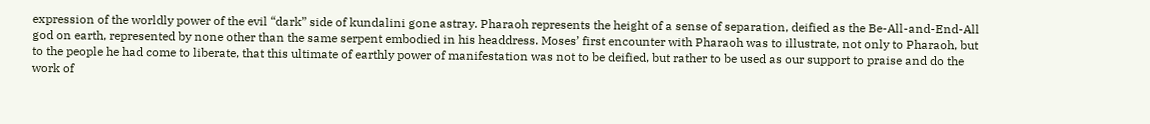expression of the worldly power of the evil “dark” side of kundalini gone astray. Pharaoh represents the height of a sense of separation, deified as the Be-All-and-End-All god on earth, represented by none other than the same serpent embodied in his headdress. Moses’ first encounter with Pharaoh was to illustrate, not only to Pharaoh, but to the people he had come to liberate, that this ultimate of earthly power of manifestation was not to be deified, but rather to be used as our support to praise and do the work of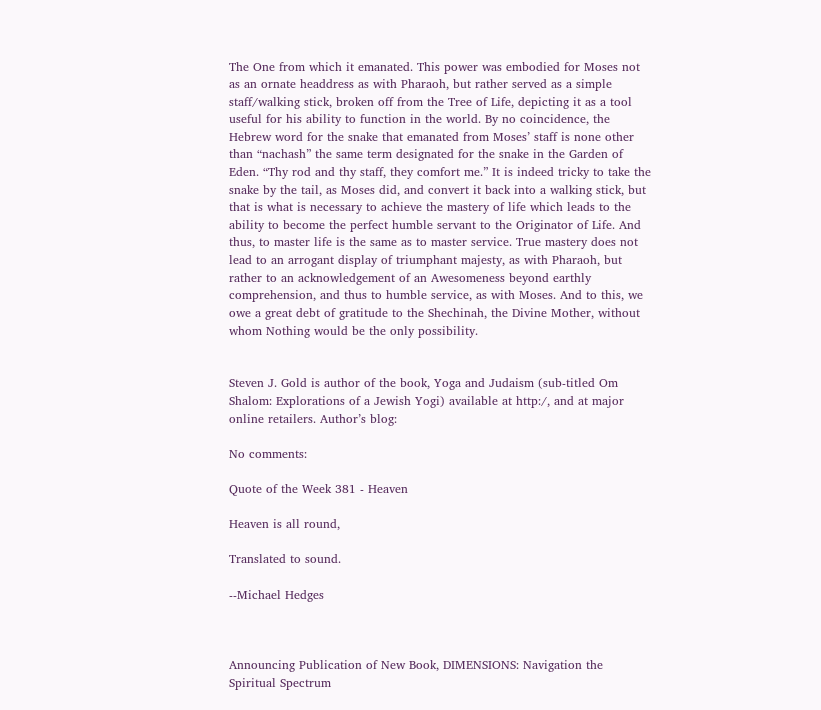The One from which it emanated. This power was embodied for Moses not as an ornate headdress as with Pharaoh, but rather served as a simple staff/walking stick, broken off from the Tree of Life, depicting it as a tool useful for his ability to function in the world. By no coincidence, the Hebrew word for the snake that emanated from Moses’ staff is none other than “nachash” the same term designated for the snake in the Garden of Eden. “Thy rod and thy staff, they comfort me.” It is indeed tricky to take the snake by the tail, as Moses did, and convert it back into a walking stick, but that is what is necessary to achieve the mastery of life which leads to the ability to become the perfect humble servant to the Originator of Life. And thus, to master life is the same as to master service. True mastery does not lead to an arrogant display of triumphant majesty, as with Pharaoh, but rather to an acknowledgement of an Awesomeness beyond earthly comprehension, and thus to humble service, as with Moses. And to this, we owe a great debt of gratitude to the Shechinah, the Divine Mother, without whom Nothing would be the only possibility.


Steven J. Gold is author of the book, Yoga and Judaism (sub-titled Om Shalom: Explorations of a Jewish Yogi) available at http:/, and at major online retailers. Author’s blog:

No comments:

Quote of the Week 381 - Heaven

Heaven is all round,

Translated to sound.

--Michael Hedges



Announcing Publication of New Book, DIMENSIONS: Navigation the Spiritual Spectrum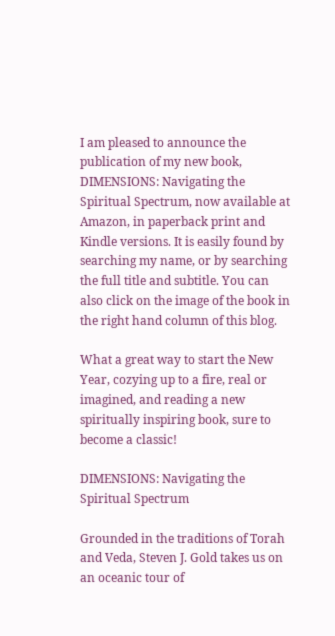I am pleased to announce the publication of my new book, DIMENSIONS: Navigating the Spiritual Spectrum, now available at Amazon, in paperback print and Kindle versions. It is easily found by searching my name, or by searching the full title and subtitle. You can also click on the image of the book in the right hand column of this blog.

What a great way to start the New Year, cozying up to a fire, real or imagined, and reading a new spiritually inspiring book, sure to become a classic!

DIMENSIONS: Navigating the Spiritual Spectrum

Grounded in the traditions of Torah and Veda, Steven J. Gold takes us on an oceanic tour of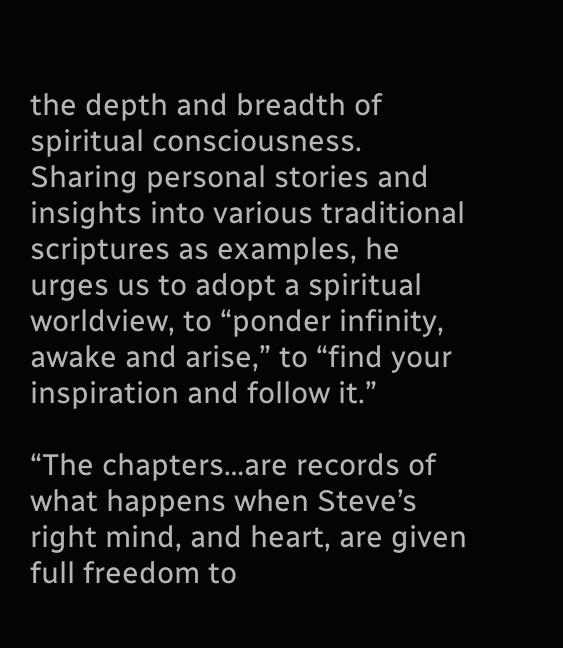the depth and breadth of spiritual consciousness. Sharing personal stories and insights into various traditional scriptures as examples, he urges us to adopt a spiritual worldview, to “ponder infinity, awake and arise,” to “find your inspiration and follow it.”

“The chapters…are records of what happens when Steve’s right mind, and heart, are given full freedom to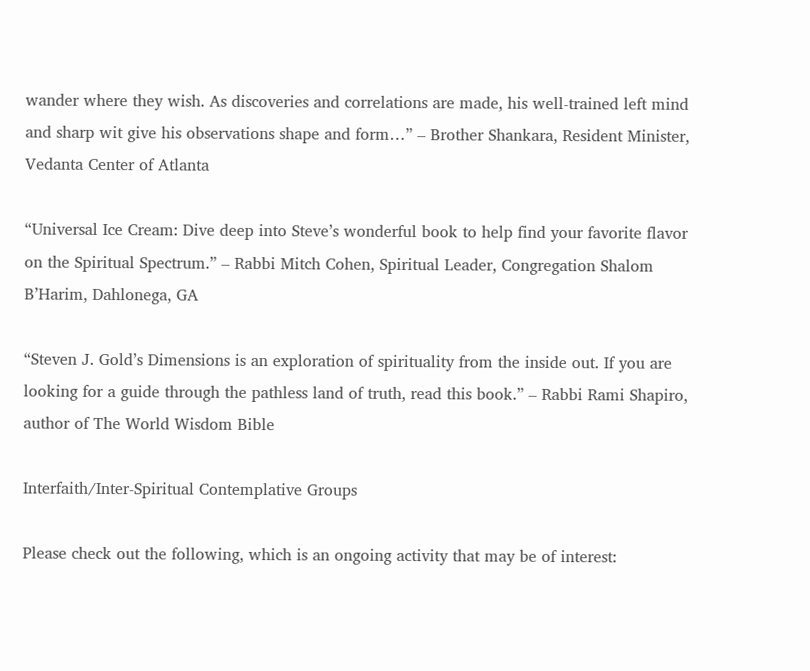wander where they wish. As discoveries and correlations are made, his well-trained left mind and sharp wit give his observations shape and form…” – Brother Shankara, Resident Minister, Vedanta Center of Atlanta

“Universal Ice Cream: Dive deep into Steve’s wonderful book to help find your favorite flavor on the Spiritual Spectrum.” – Rabbi Mitch Cohen, Spiritual Leader, Congregation Shalom B’Harim, Dahlonega, GA

“Steven J. Gold’s Dimensions is an exploration of spirituality from the inside out. If you are looking for a guide through the pathless land of truth, read this book.” – Rabbi Rami Shapiro, author of The World Wisdom Bible

Interfaith/Inter-Spiritual Contemplative Groups

Please check out the following, which is an ongoing activity that may be of interest: